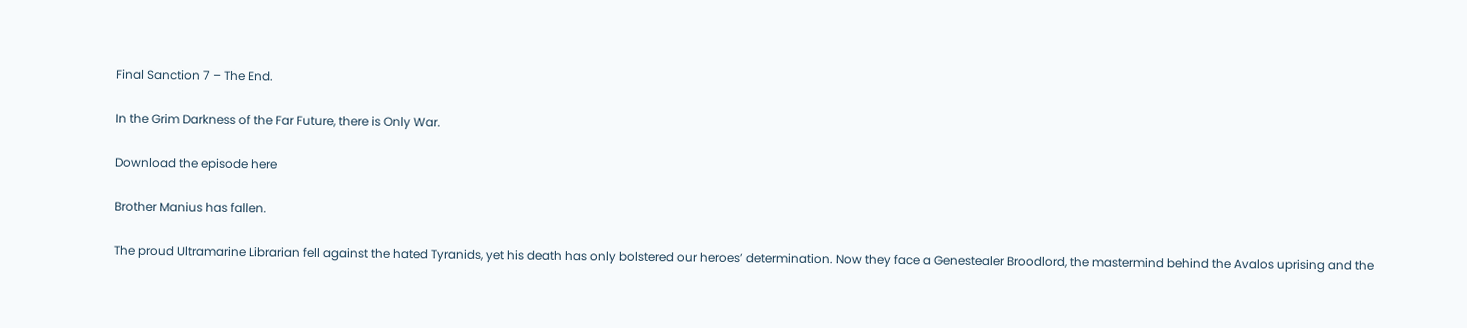Final Sanction 7 – The End.

In the Grim Darkness of the Far Future, there is Only War.

Download the episode here

Brother Manius has fallen.

The proud Ultramarine Librarian fell against the hated Tyranids, yet his death has only bolstered our heroes’ determination. Now they face a Genestealer Broodlord, the mastermind behind the Avalos uprising and the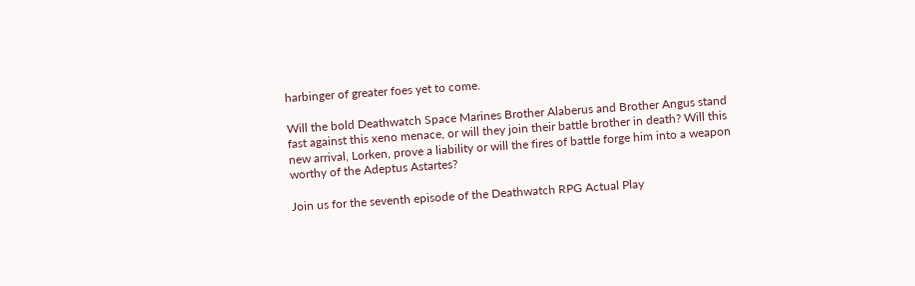harbinger of greater foes yet to come.

Will the bold Deathwatch Space Marines Brother Alaberus and Brother Angus stand fast against this xeno menace, or will they join their battle brother in death? Will this new arrival, Lorken, prove a liability or will the fires of battle forge him into a weapon worthy of the Adeptus Astartes?

Join us for the seventh episode of the Deathwatch RPG Actual Play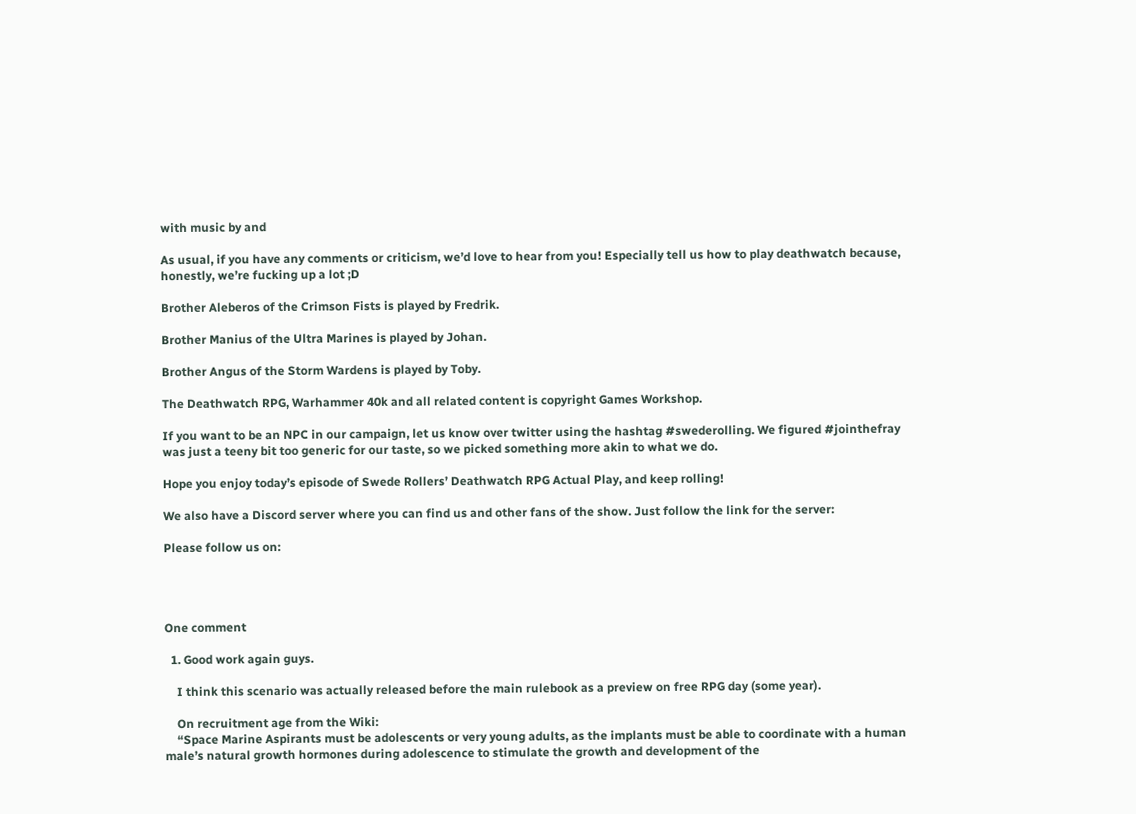with music by and

As usual, if you have any comments or criticism, we’d love to hear from you! Especially tell us how to play deathwatch because, honestly, we’re fucking up a lot ;D

Brother Aleberos of the Crimson Fists is played by Fredrik.

Brother Manius of the Ultra Marines is played by Johan.

Brother Angus of the Storm Wardens is played by Toby.

The Deathwatch RPG, Warhammer 40k and all related content is copyright Games Workshop.

If you want to be an NPC in our campaign, let us know over twitter using the hashtag #swederolling. We figured #jointhefray was just a teeny bit too generic for our taste, so we picked something more akin to what we do.

Hope you enjoy today’s episode of Swede Rollers’ Deathwatch RPG Actual Play, and keep rolling!

We also have a Discord server where you can find us and other fans of the show. Just follow the link for the server:

Please follow us on:




One comment

  1. Good work again guys.

    I think this scenario was actually released before the main rulebook as a preview on free RPG day (some year).

    On recruitment age from the Wiki:
    “Space Marine Aspirants must be adolescents or very young adults, as the implants must be able to coordinate with a human male’s natural growth hormones during adolescence to stimulate the growth and development of the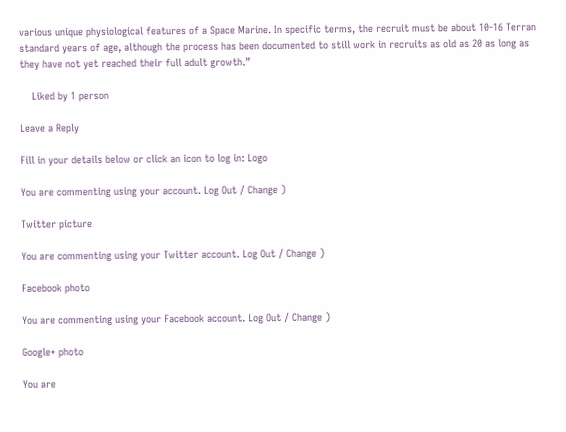various unique physiological features of a Space Marine. In specific terms, the recruit must be about 10-16 Terran standard years of age, although the process has been documented to still work in recruits as old as 20 as long as they have not yet reached their full adult growth.”

    Liked by 1 person

Leave a Reply

Fill in your details below or click an icon to log in: Logo

You are commenting using your account. Log Out / Change )

Twitter picture

You are commenting using your Twitter account. Log Out / Change )

Facebook photo

You are commenting using your Facebook account. Log Out / Change )

Google+ photo

You are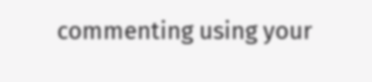commenting using your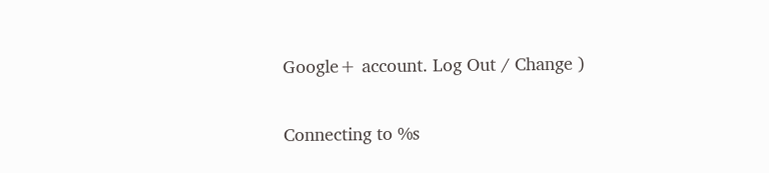Google+ account. Log Out / Change )

Connecting to %s